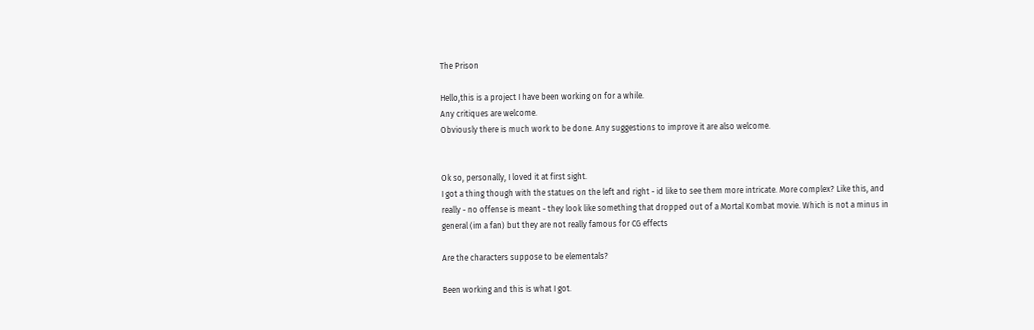The Prison

Hello,this is a project I have been working on for a while.
Any critiques are welcome.
Obviously there is much work to be done. Any suggestions to improve it are also welcome.


Ok so, personally, I loved it at first sight.
I got a thing though with the statues on the left and right - id like to see them more intricate. More complex? Like this, and really - no offense is meant - they look like something that dropped out of a Mortal Kombat movie. Which is not a minus in general (im a fan) but they are not really famous for CG effects

Are the characters suppose to be elementals?

Been working and this is what I got.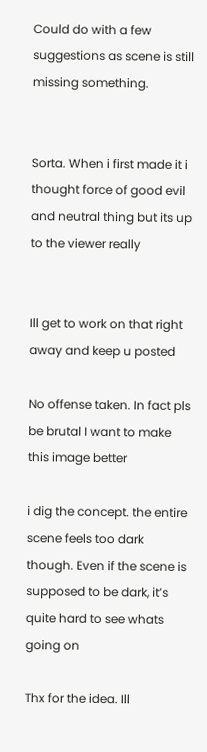Could do with a few suggestions as scene is still missing something.


Sorta. When i first made it i thought force of good evil and neutral thing but its up to the viewer really


Ill get to work on that right away and keep u posted

No offense taken. In fact pls be brutal I want to make this image better

i dig the concept. the entire scene feels too dark though. Even if the scene is supposed to be dark, it’s quite hard to see whats going on

Thx for the idea. Ill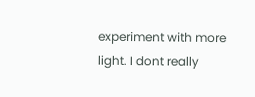experiment with more light. I dont really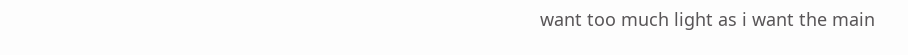want too much light as i want the main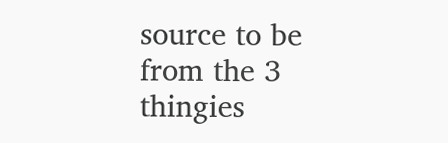source to be from the 3 thingies